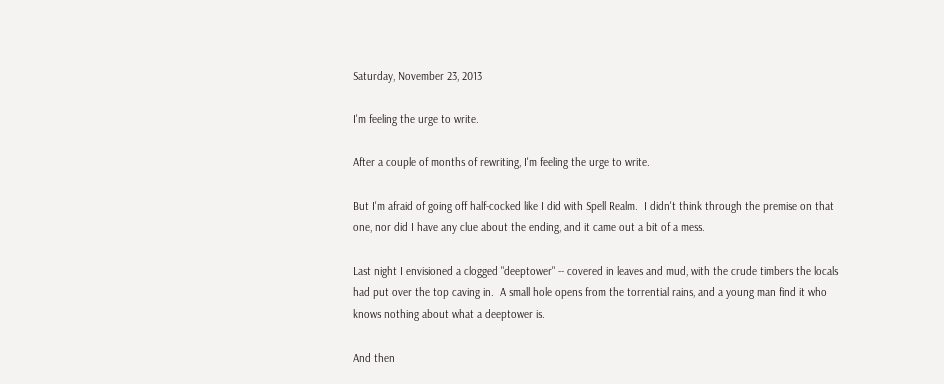Saturday, November 23, 2013

I'm feeling the urge to write.

After a couple of months of rewriting, I'm feeling the urge to write.

But I'm afraid of going off half-cocked like I did with Spell Realm.  I didn't think through the premise on that one, nor did I have any clue about the ending, and it came out a bit of a mess.

Last night I envisioned a clogged "deeptower" -- covered in leaves and mud, with the crude timbers the locals had put over the top caving in.  A small hole opens from the torrential rains, and a young man find it who knows nothing about what a deeptower is.

And then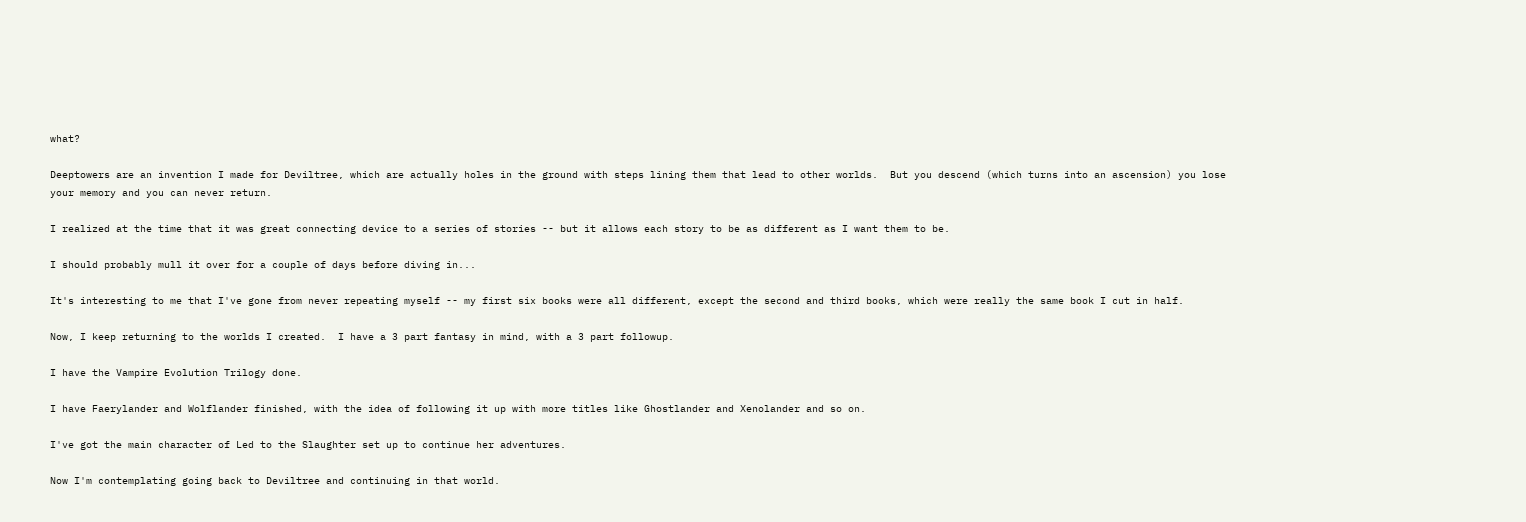what?

Deeptowers are an invention I made for Deviltree, which are actually holes in the ground with steps lining them that lead to other worlds.  But you descend (which turns into an ascension) you lose your memory and you can never return.

I realized at the time that it was great connecting device to a series of stories -- but it allows each story to be as different as I want them to be.

I should probably mull it over for a couple of days before diving in...

It's interesting to me that I've gone from never repeating myself -- my first six books were all different, except the second and third books, which were really the same book I cut in half.

Now, I keep returning to the worlds I created.  I have a 3 part fantasy in mind, with a 3 part followup.

I have the Vampire Evolution Trilogy done.

I have Faerylander and Wolflander finished, with the idea of following it up with more titles like Ghostlander and Xenolander and so on.

I've got the main character of Led to the Slaughter set up to continue her adventures.

Now I'm contemplating going back to Deviltree and continuing in that world.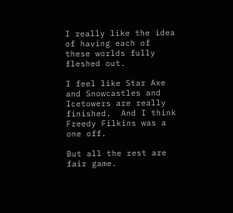I really like the idea of having each of these worlds fully fleshed out.

I feel like Star Axe and Snowcastles and Icetowers are really finished.  And I think Freedy Filkins was a one off.

But all the rest are fair game.